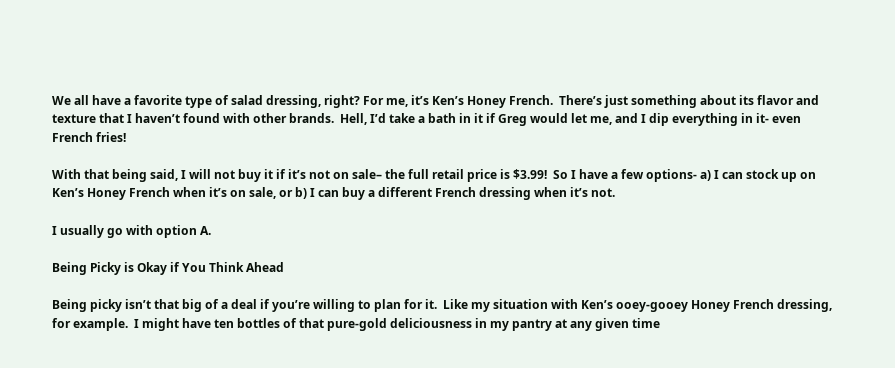We all have a favorite type of salad dressing, right? For me, it’s Ken’s Honey French.  There’s just something about its flavor and texture that I haven’t found with other brands.  Hell, I’d take a bath in it if Greg would let me, and I dip everything in it- even French fries!

With that being said, I will not buy it if it’s not on sale– the full retail price is $3.99!  So I have a few options- a) I can stock up on Ken’s Honey French when it’s on sale, or b) I can buy a different French dressing when it’s not.

I usually go with option A.

Being Picky is Okay if You Think Ahead

Being picky isn’t that big of a deal if you’re willing to plan for it.  Like my situation with Ken’s ooey-gooey Honey French dressing, for example.  I might have ten bottles of that pure-gold deliciousness in my pantry at any given time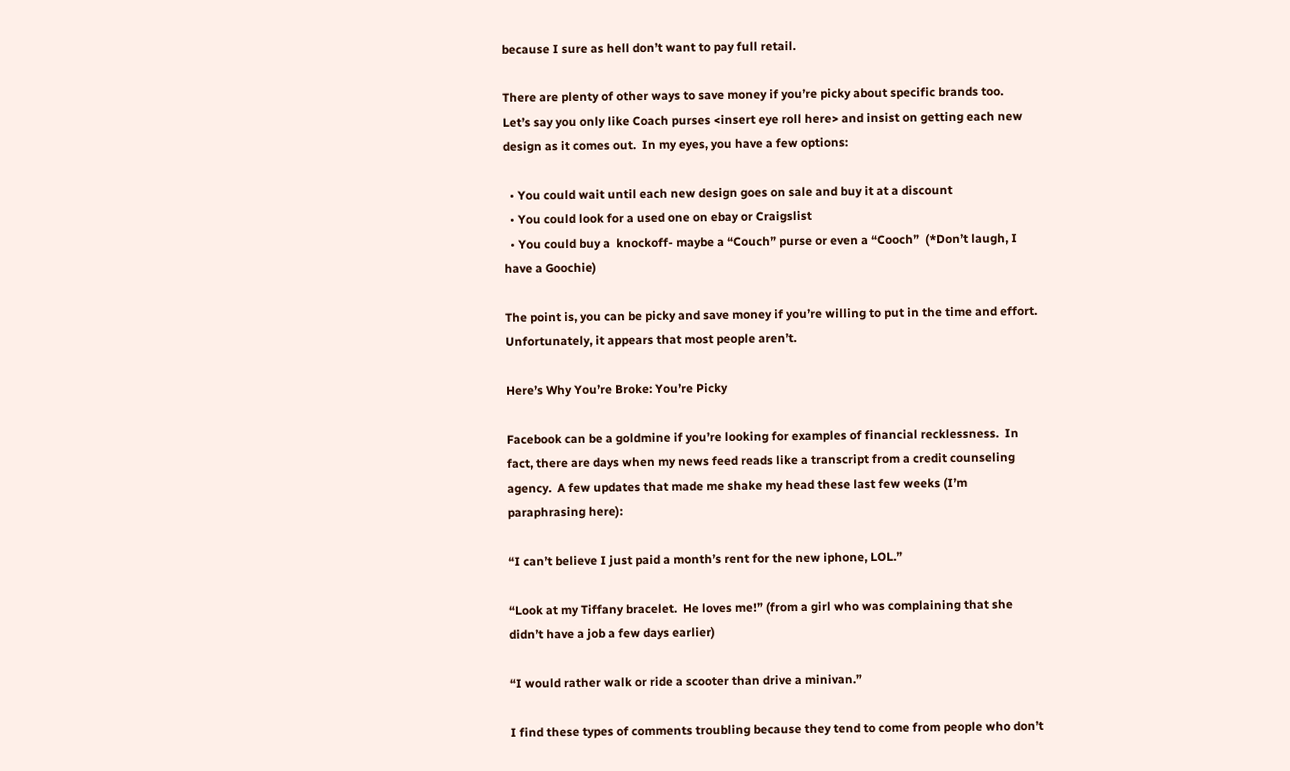because I sure as hell don’t want to pay full retail.

There are plenty of other ways to save money if you’re picky about specific brands too.  Let’s say you only like Coach purses <insert eye roll here> and insist on getting each new design as it comes out.  In my eyes, you have a few options:

  • You could wait until each new design goes on sale and buy it at a discount
  • You could look for a used one on ebay or Craigslist
  • You could buy a  knockoff- maybe a “Couch” purse or even a “Cooch”  (*Don’t laugh, I have a Goochie)

The point is, you can be picky and save money if you’re willing to put in the time and effort.  Unfortunately, it appears that most people aren’t.

Here’s Why You’re Broke: You’re Picky

Facebook can be a goldmine if you’re looking for examples of financial recklessness.  In fact, there are days when my news feed reads like a transcript from a credit counseling agency.  A few updates that made me shake my head these last few weeks (I’m paraphrasing here):

“I can’t believe I just paid a month’s rent for the new iphone, LOL.”

“Look at my Tiffany bracelet.  He loves me!” (from a girl who was complaining that she didn’t have a job a few days earlier)

“I would rather walk or ride a scooter than drive a minivan.”

I find these types of comments troubling because they tend to come from people who don’t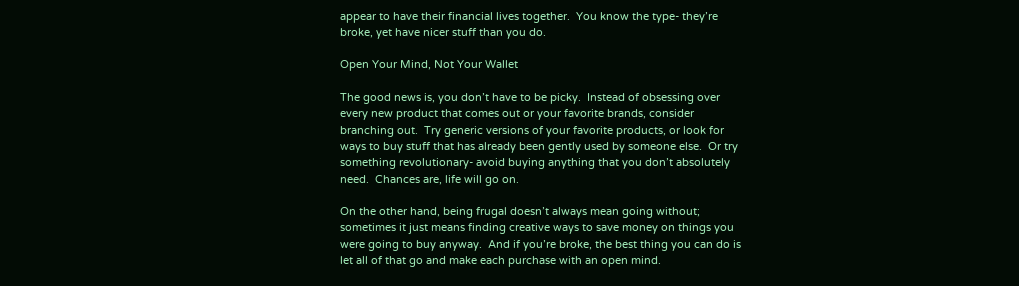appear to have their financial lives together.  You know the type- they’re broke, yet have nicer stuff than you do.

Open Your Mind, Not Your Wallet

The good news is, you don’t have to be picky.  Instead of obsessing over every new product that comes out or your favorite brands, consider branching out.  Try generic versions of your favorite products, or look for ways to buy stuff that has already been gently used by someone else.  Or try something revolutionary- avoid buying anything that you don’t absolutely need.  Chances are, life will go on.

On the other hand, being frugal doesn’t always mean going without; sometimes it just means finding creative ways to save money on things you were going to buy anyway.  And if you’re broke, the best thing you can do is let all of that go and make each purchase with an open mind.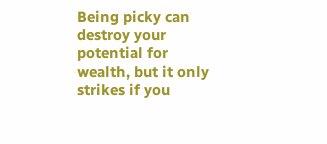Being picky can destroy your potential for wealth, but it only strikes if you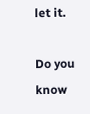let it.

Do you know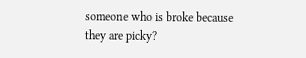someone who is broke because they are picky?